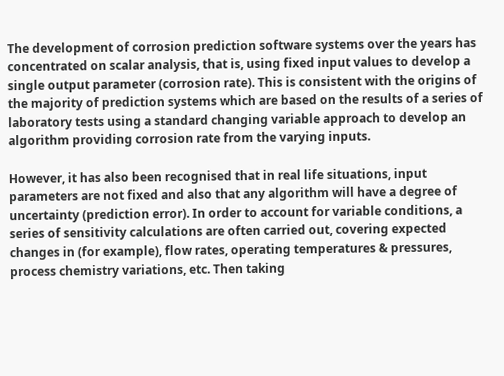The development of corrosion prediction software systems over the years has concentrated on scalar analysis, that is, using fixed input values to develop a single output parameter (corrosion rate). This is consistent with the origins of the majority of prediction systems which are based on the results of a series of laboratory tests using a standard changing variable approach to develop an algorithm providing corrosion rate from the varying inputs.

However, it has also been recognised that in real life situations, input parameters are not fixed and also that any algorithm will have a degree of uncertainty (prediction error). In order to account for variable conditions, a series of sensitivity calculations are often carried out, covering expected changes in (for example), flow rates, operating temperatures & pressures, process chemistry variations, etc. Then taking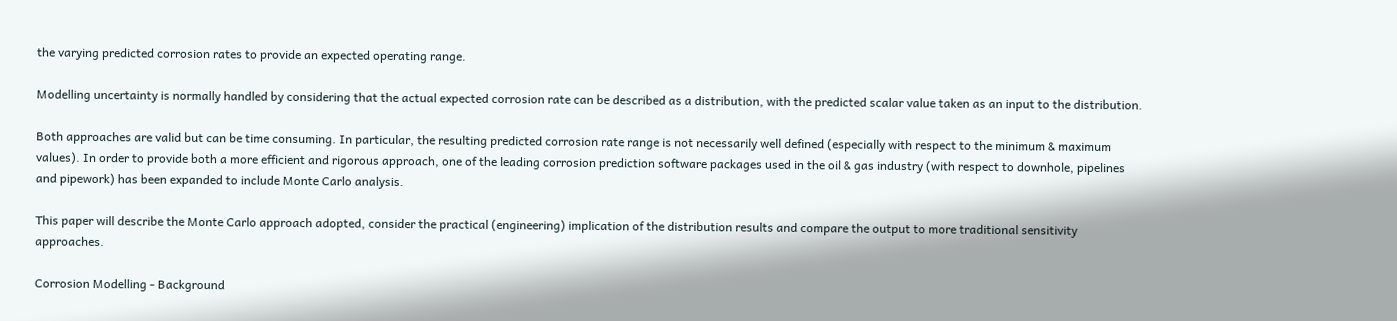the varying predicted corrosion rates to provide an expected operating range.

Modelling uncertainty is normally handled by considering that the actual expected corrosion rate can be described as a distribution, with the predicted scalar value taken as an input to the distribution.

Both approaches are valid but can be time consuming. In particular, the resulting predicted corrosion rate range is not necessarily well defined (especially with respect to the minimum & maximum values). In order to provide both a more efficient and rigorous approach, one of the leading corrosion prediction software packages used in the oil & gas industry (with respect to downhole, pipelines and pipework) has been expanded to include Monte Carlo analysis.

This paper will describe the Monte Carlo approach adopted, consider the practical (engineering) implication of the distribution results and compare the output to more traditional sensitivity approaches.

Corrosion Modelling - Background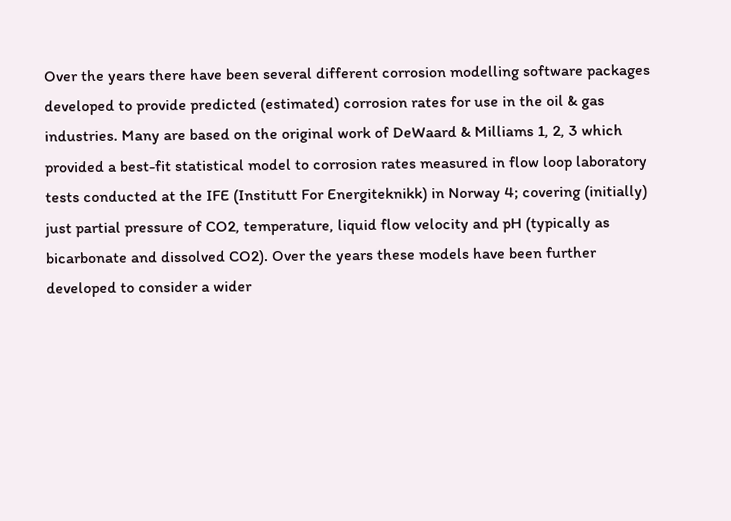Over the years there have been several different corrosion modelling software packages developed to provide predicted (estimated) corrosion rates for use in the oil & gas industries. Many are based on the original work of DeWaard & Milliams 1, 2, 3 which provided a best-fit statistical model to corrosion rates measured in flow loop laboratory tests conducted at the IFE (Institutt For Energiteknikk) in Norway 4; covering (initially) just partial pressure of CO2, temperature, liquid flow velocity and pH (typically as bicarbonate and dissolved CO2). Over the years these models have been further developed to consider a wider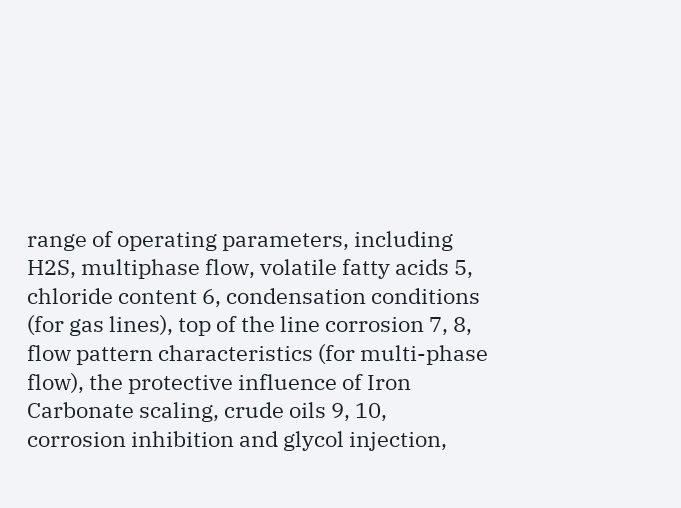range of operating parameters, including H2S, multiphase flow, volatile fatty acids 5, chloride content 6, condensation conditions (for gas lines), top of the line corrosion 7, 8, flow pattern characteristics (for multi-phase flow), the protective influence of Iron Carbonate scaling, crude oils 9, 10, corrosion inhibition and glycol injection,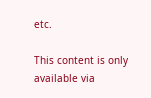etc.

This content is only available via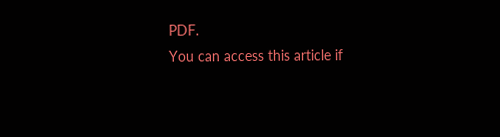PDF.
You can access this article if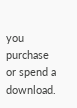you purchase or spend a download.